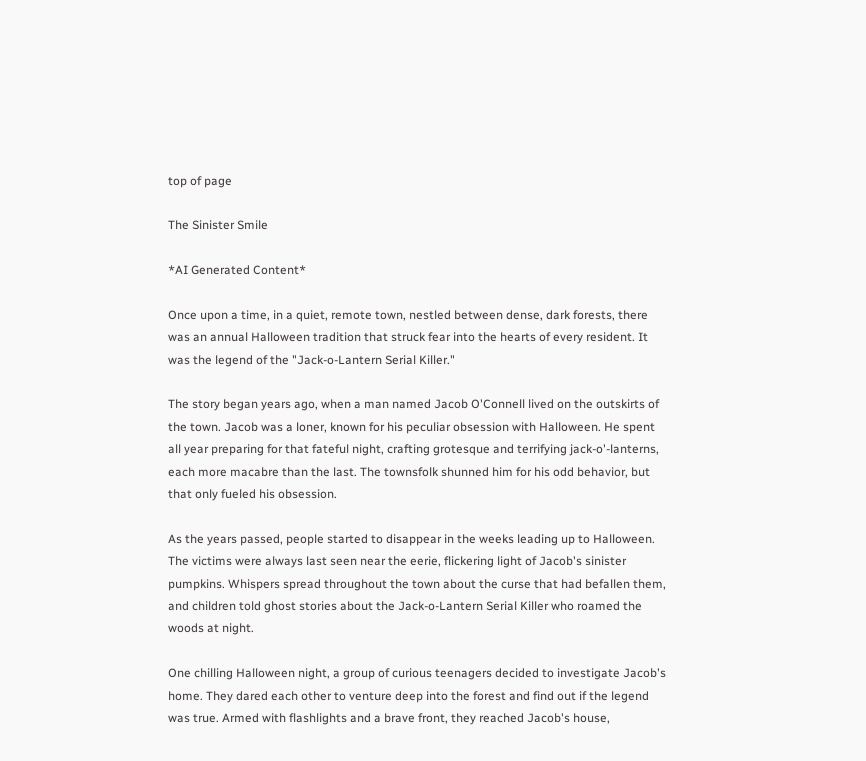top of page

The Sinister Smile

*AI Generated Content*

Once upon a time, in a quiet, remote town, nestled between dense, dark forests, there was an annual Halloween tradition that struck fear into the hearts of every resident. It was the legend of the "Jack-o-Lantern Serial Killer."

The story began years ago, when a man named Jacob O'Connell lived on the outskirts of the town. Jacob was a loner, known for his peculiar obsession with Halloween. He spent all year preparing for that fateful night, crafting grotesque and terrifying jack-o'-lanterns, each more macabre than the last. The townsfolk shunned him for his odd behavior, but that only fueled his obsession.

As the years passed, people started to disappear in the weeks leading up to Halloween. The victims were always last seen near the eerie, flickering light of Jacob's sinister pumpkins. Whispers spread throughout the town about the curse that had befallen them, and children told ghost stories about the Jack-o-Lantern Serial Killer who roamed the woods at night.

One chilling Halloween night, a group of curious teenagers decided to investigate Jacob's home. They dared each other to venture deep into the forest and find out if the legend was true. Armed with flashlights and a brave front, they reached Jacob's house,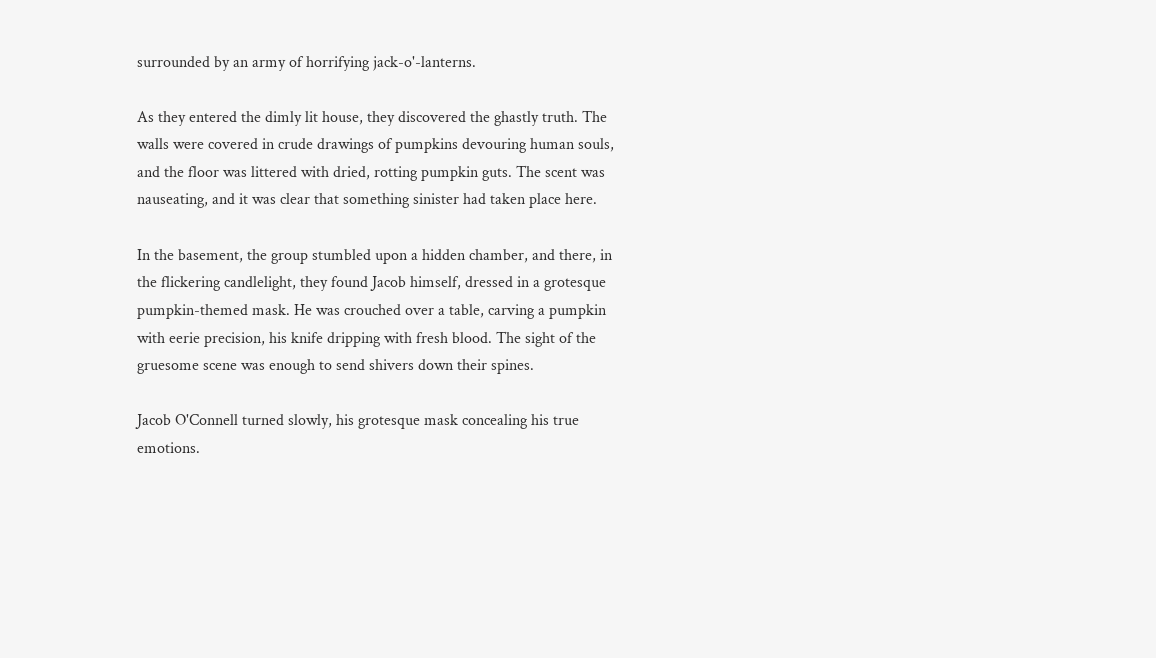surrounded by an army of horrifying jack-o'-lanterns.

As they entered the dimly lit house, they discovered the ghastly truth. The walls were covered in crude drawings of pumpkins devouring human souls, and the floor was littered with dried, rotting pumpkin guts. The scent was nauseating, and it was clear that something sinister had taken place here.

In the basement, the group stumbled upon a hidden chamber, and there, in the flickering candlelight, they found Jacob himself, dressed in a grotesque pumpkin-themed mask. He was crouched over a table, carving a pumpkin with eerie precision, his knife dripping with fresh blood. The sight of the gruesome scene was enough to send shivers down their spines.

Jacob O'Connell turned slowly, his grotesque mask concealing his true emotions.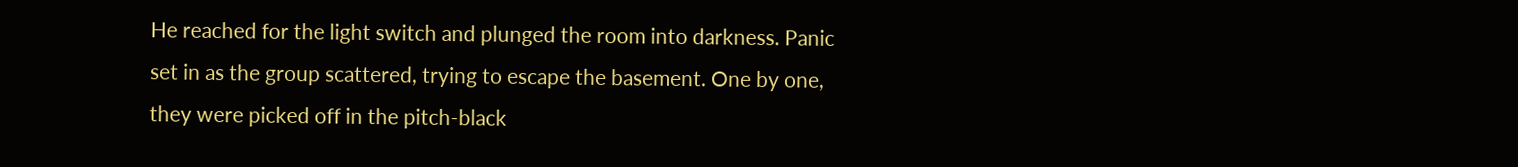He reached for the light switch and plunged the room into darkness. Panic set in as the group scattered, trying to escape the basement. One by one, they were picked off in the pitch-black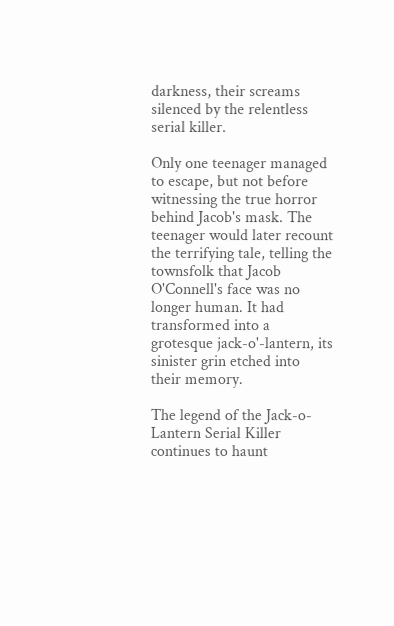darkness, their screams silenced by the relentless serial killer.

Only one teenager managed to escape, but not before witnessing the true horror behind Jacob's mask. The teenager would later recount the terrifying tale, telling the townsfolk that Jacob O'Connell's face was no longer human. It had transformed into a grotesque jack-o'-lantern, its sinister grin etched into their memory.

The legend of the Jack-o-Lantern Serial Killer continues to haunt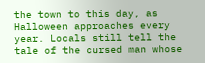the town to this day, as Halloween approaches every year. Locals still tell the tale of the cursed man whose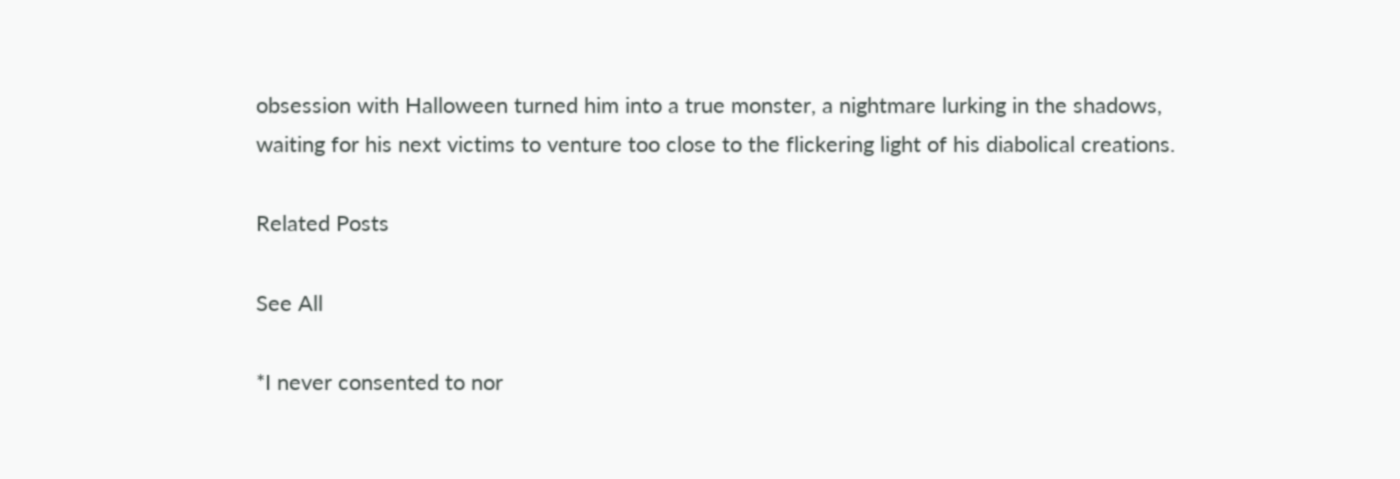obsession with Halloween turned him into a true monster, a nightmare lurking in the shadows, waiting for his next victims to venture too close to the flickering light of his diabolical creations.

Related Posts

See All

*I never consented to nor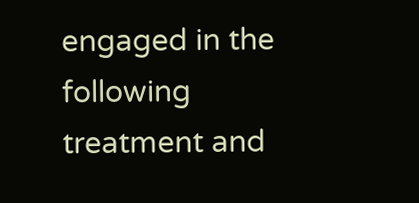engaged in the following treatment and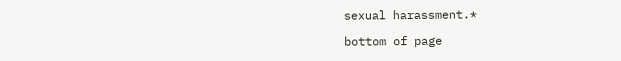sexual harassment.*

bottom of page